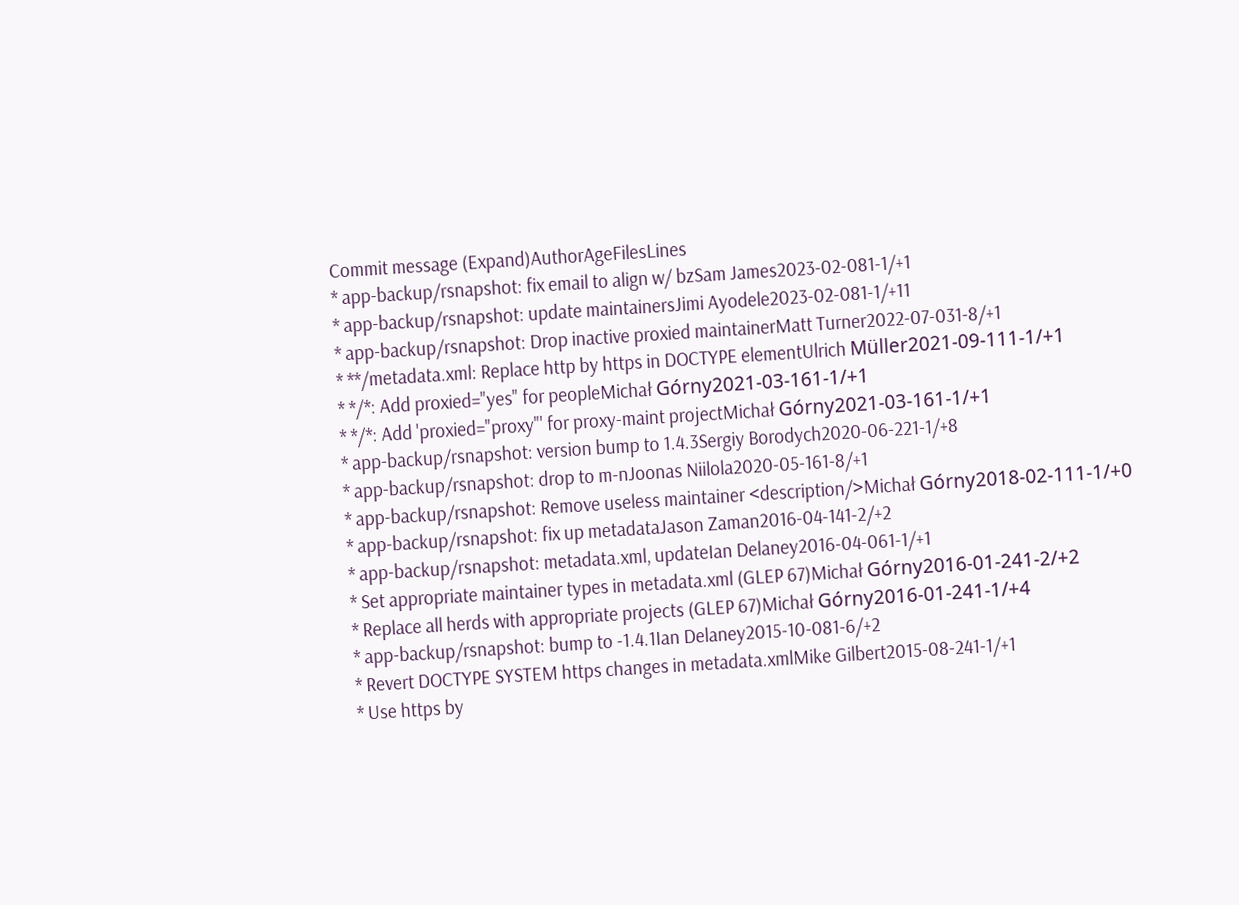Commit message (Expand)AuthorAgeFilesLines
* app-backup/rsnapshot: fix email to align w/ bzSam James2023-02-081-1/+1
* app-backup/rsnapshot: update maintainersJimi Ayodele2023-02-081-1/+11
* app-backup/rsnapshot: Drop inactive proxied maintainerMatt Turner2022-07-031-8/+1
* **/metadata.xml: Replace http by https in DOCTYPE elementUlrich Müller2021-09-111-1/+1
* */*: Add proxied="yes" for peopleMichał Górny2021-03-161-1/+1
* */*: Add 'proxied="proxy"' for proxy-maint projectMichał Górny2021-03-161-1/+1
* app-backup/rsnapshot: version bump to 1.4.3Sergiy Borodych2020-06-221-1/+8
* app-backup/rsnapshot: drop to m-nJoonas Niilola2020-05-161-8/+1
* app-backup/rsnapshot: Remove useless maintainer <description/>Michał Górny2018-02-111-1/+0
* app-backup/rsnapshot: fix up metadataJason Zaman2016-04-141-2/+2
* app-backup/rsnapshot: metadata.xml, updateIan Delaney2016-04-061-1/+1
* Set appropriate maintainer types in metadata.xml (GLEP 67)Michał Górny2016-01-241-2/+2
* Replace all herds with appropriate projects (GLEP 67)Michał Górny2016-01-241-1/+4
* app-backup/rsnapshot: bump to -1.4.1Ian Delaney2015-10-081-6/+2
* Revert DOCTYPE SYSTEM https changes in metadata.xmlMike Gilbert2015-08-241-1/+1
* Use https by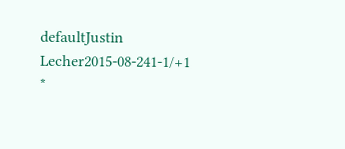defaultJustin Lecher2015-08-241-1/+1
*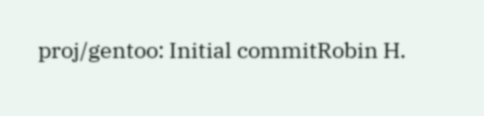proj/gentoo: Initial commitRobin H.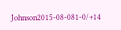Johnson2015-08-081-0/+14